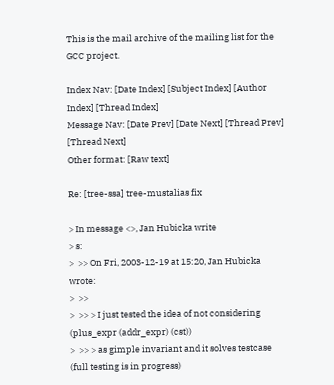This is the mail archive of the mailing list for the GCC project.

Index Nav: [Date Index] [Subject Index] [Author Index] [Thread Index]
Message Nav: [Date Prev] [Date Next] [Thread Prev] [Thread Next]
Other format: [Raw text]

Re: [tree-ssa] tree-mustalias fix

> In message <>, Jan Hubicka write
> s:
>  >> On Fri, 2003-12-19 at 15:20, Jan Hubicka wrote:
>  >>
>  >> > I just tested the idea of not considering (plus_expr (addr_expr) (cst))
>  >> > as gimple invariant and it solves testcase (full testing is in progress)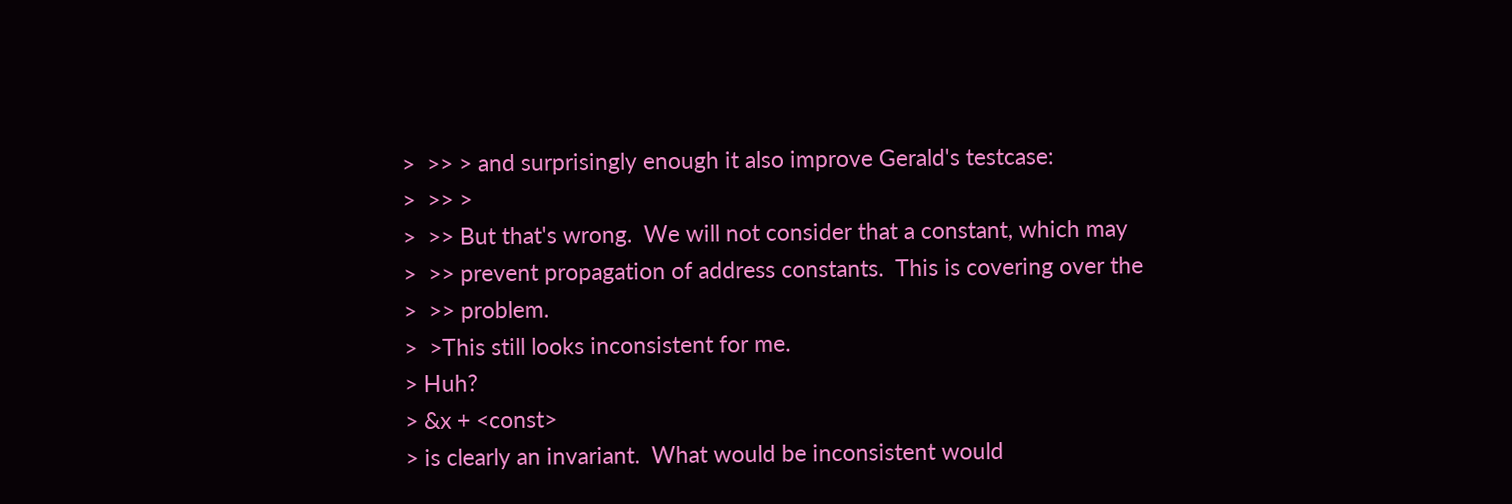>  >> > and surprisingly enough it also improve Gerald's testcase:
>  >> >
>  >> But that's wrong.  We will not consider that a constant, which may
>  >> prevent propagation of address constants.  This is covering over the
>  >> problem.
>  >This still looks inconsistent for me.
> Huh?
> &x + <const>
> is clearly an invariant.  What would be inconsistent would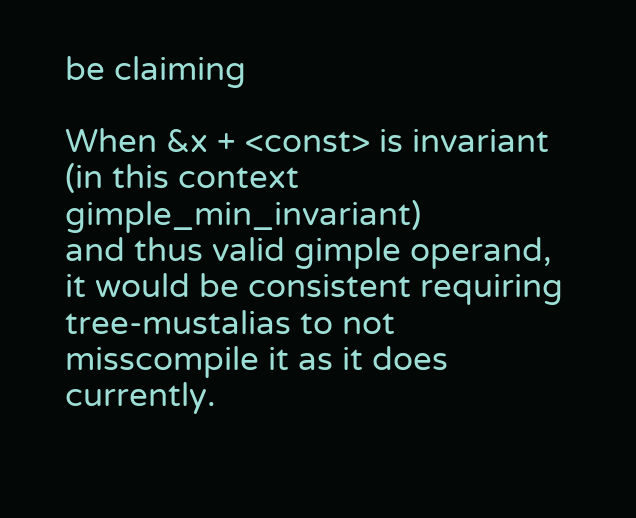be claiming

When &x + <const> is invariant (in this context gimple_min_invariant)
and thus valid gimple operand, it would be consistent requiring
tree-mustalias to not misscompile it as it does currently.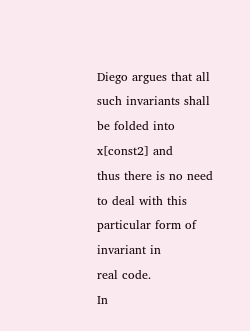Diego argues that all such invariants shall be folded into x[const2] and
thus there is no need to deal with this particular form of invariant in
real code.
In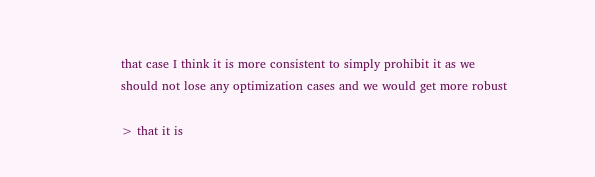that case I think it is more consistent to simply prohibit it as we
should not lose any optimization cases and we would get more robust

> that it is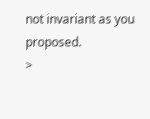not invariant as you proposed.
>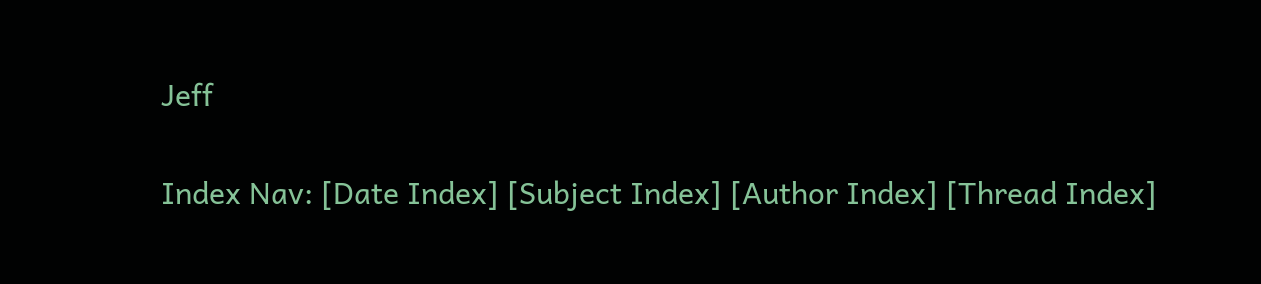Jeff

Index Nav: [Date Index] [Subject Index] [Author Index] [Thread Index]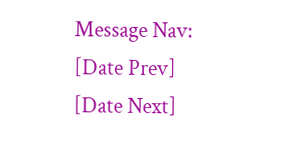Message Nav: [Date Prev] [Date Next]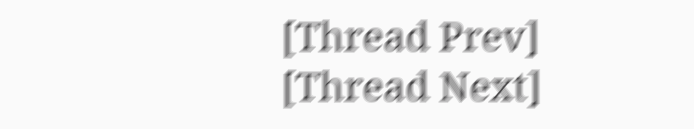[Thread Prev] [Thread Next]